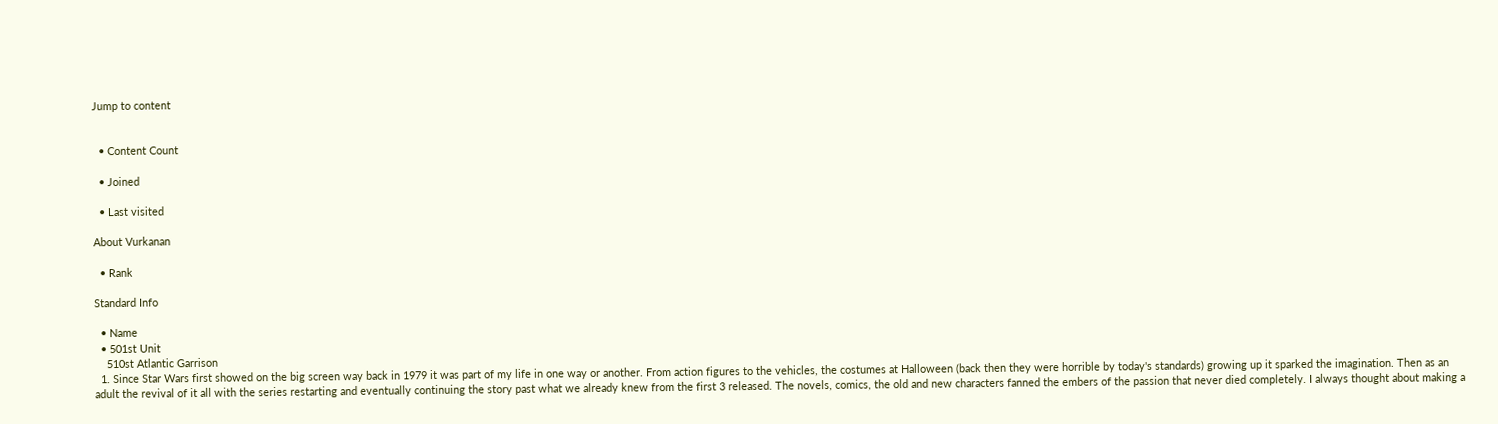Jump to content


  • Content Count

  • Joined

  • Last visited

About Vurkanan

  • Rank

Standard Info

  • Name
  • 501st Unit
    510st Atlantic Garrison
  1. Since Star Wars first showed on the big screen way back in 1979 it was part of my life in one way or another. From action figures to the vehicles, the costumes at Halloween (back then they were horrible by today's standards) growing up it sparked the imagination. Then as an adult the revival of it all with the series restarting and eventually continuing the story past what we already knew from the first 3 released. The novels, comics, the old and new characters fanned the embers of the passion that never died completely. I always thought about making a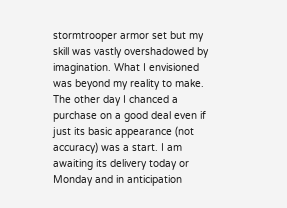stormtrooper armor set but my skill was vastly overshadowed by imagination. What I envisioned was beyond my reality to make. The other day I chanced a purchase on a good deal even if just its basic appearance (not accuracy) was a start. I am awaiting its delivery today or Monday and in anticipation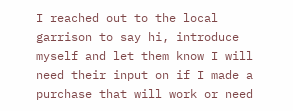I reached out to the local garrison to say hi, introduce myself and let them know I will need their input on if I made a purchase that will work or need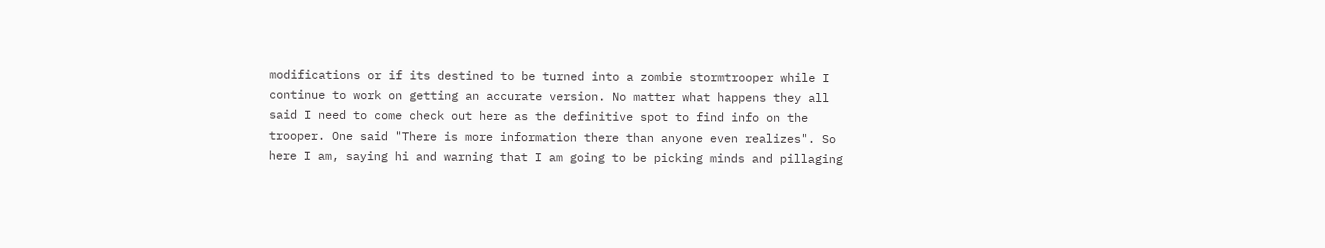modifications or if its destined to be turned into a zombie stormtrooper while I continue to work on getting an accurate version. No matter what happens they all said I need to come check out here as the definitive spot to find info on the trooper. One said "There is more information there than anyone even realizes". So here I am, saying hi and warning that I am going to be picking minds and pillaging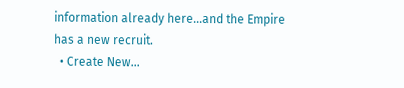information already here...and the Empire has a new recruit.
  • Create New...